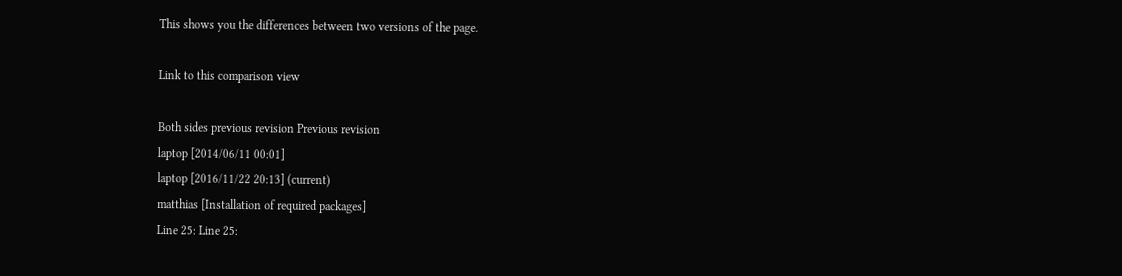This shows you the differences between two versions of the page.

Link to this comparison view

Both sides previous revision Previous revision
laptop [2014/06/11 00:01]
laptop [2016/11/22 20:13] (current)
matthias [Installation of required packages]
Line 25: Line 25: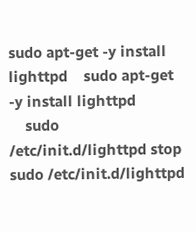sudo apt-get -y install lighttpd    sudo apt-get -y install lighttpd
    sudo /etc/init.d/lighttpd stop    sudo /etc/init.d/lighttpd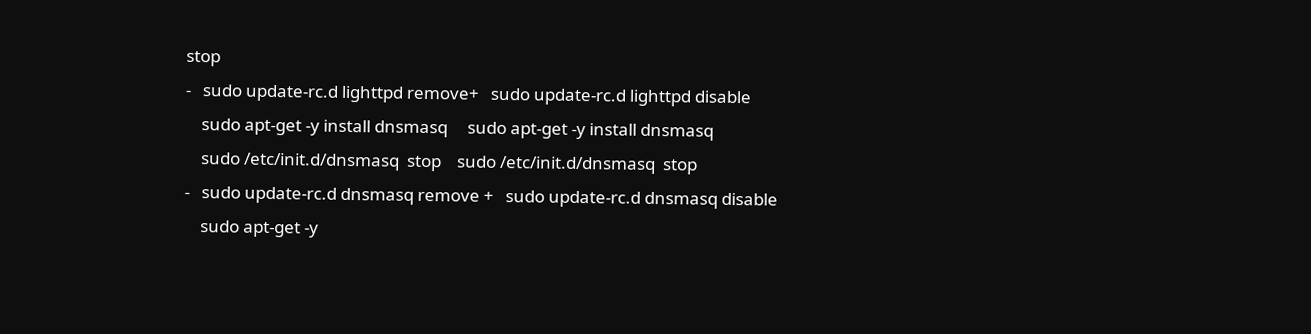stop
-   sudo update-rc.d lighttpd remove+   sudo update-rc.d lighttpd disable
    sudo apt-get -y install dnsmasq     sudo apt-get -y install dnsmasq
    sudo /etc/init.d/dnsmasq  stop    sudo /etc/init.d/dnsmasq  stop
-   sudo update-rc.d dnsmasq remove +   sudo update-rc.d dnsmasq disable
    sudo apt-get -y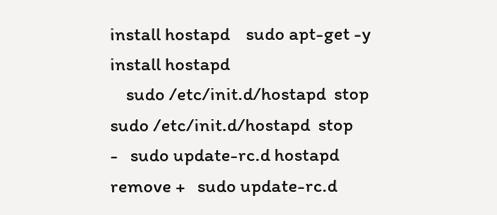install hostapd    sudo apt-get -y  install hostapd
    sudo /etc/init.d/hostapd  stop    sudo /etc/init.d/hostapd  stop
-   sudo update-rc.d hostapd remove +   sudo update-rc.d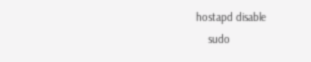hostapd disable
    sudo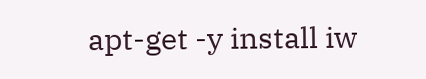apt-get -y install iw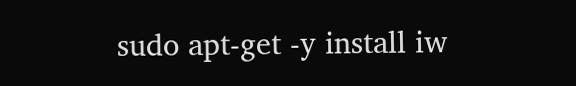sudo apt-get -y install iw